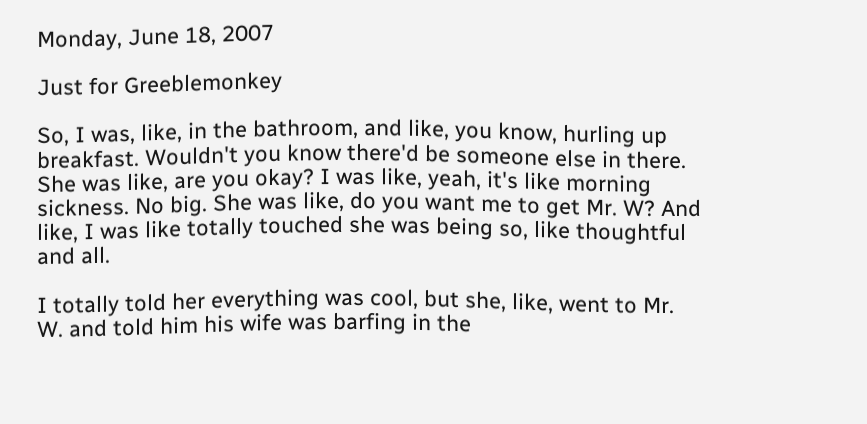Monday, June 18, 2007

Just for Greeblemonkey

So, I was, like, in the bathroom, and like, you know, hurling up breakfast. Wouldn't you know there'd be someone else in there. She was like, are you okay? I was like, yeah, it's like morning sickness. No big. She was like, do you want me to get Mr. W? And like, I was like totally touched she was being so, like thoughtful and all.

I totally told her everything was cool, but she, like, went to Mr. W. and told him his wife was barfing in the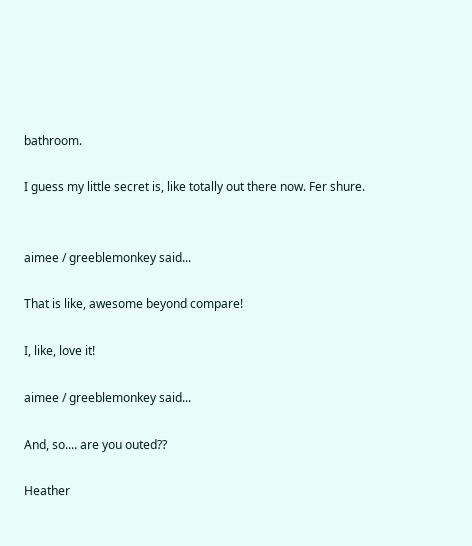bathroom.

I guess my little secret is, like totally out there now. Fer shure.


aimee / greeblemonkey said...

That is like, awesome beyond compare!

I, like, love it!

aimee / greeblemonkey said...

And, so.... are you outed??

Heather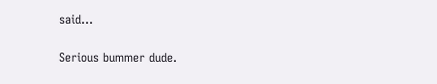said...

Serious bummer dude.